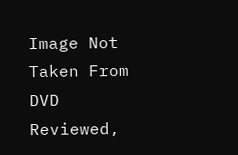Image Not Taken From DVD Reviewed,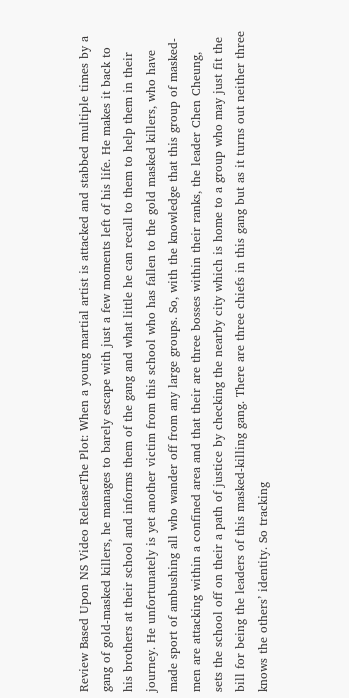Review Based Upon NS Video ReleaseThe Plot: When a young martial artist is attacked and stabbed multiple times by a gang of gold-masked killers, he manages to barely escape with just a few moments left of his life. He makes it back to his brothers at their school and informs them of the gang and what little he can recall to them to help them in their journey. He unfortunately is yet another victim from this school who has fallen to the gold masked killers, who have made sport of ambushing all who wander off from any large groups. So, with the knowledge that this group of masked-men are attacking within a confined area and that their are three bosses within their ranks, the leader Chen Cheung, sets the school off on their a path of justice by checking the nearby city which is home to a group who may just fit the bill for being the leaders of this masked-killing gang. There are three chiefs in this gang but as it turns out neither three knows the others’ identity. So tracking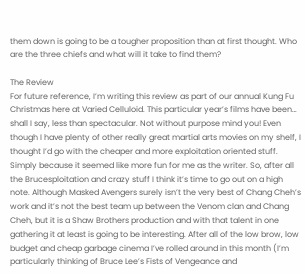them down is going to be a tougher proposition than at first thought. Who are the three chiefs and what will it take to find them?

The Review
For future reference, I’m writing this review as part of our annual Kung Fu Christmas here at Varied Celluloid. This particular year’s films have been… shall I say, less than spectacular. Not without purpose mind you! Even though I have plenty of other really great martial arts movies on my shelf, I thought I’d go with the cheaper and more exploitation oriented stuff. Simply because it seemed like more fun for me as the writer. So, after all the Brucesploitation and crazy stuff I think it’s time to go out on a high note. Although Masked Avengers surely isn’t the very best of Chang Cheh’s work and it’s not the best team up between the Venom clan and Chang Cheh, but it is a Shaw Brothers production and with that talent in one gathering it at least is going to be interesting. After all of the low brow, low budget and cheap garbage cinema I’ve rolled around in this month (I’m particularly thinking of Bruce Lee’s Fists of Vengeance and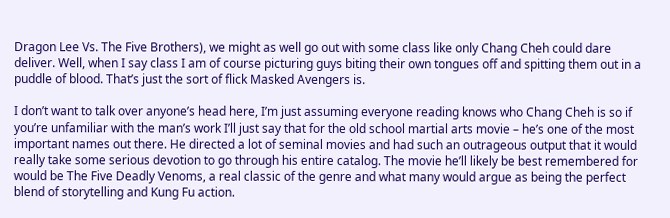Dragon Lee Vs. The Five Brothers), we might as well go out with some class like only Chang Cheh could dare deliver. Well, when I say class I am of course picturing guys biting their own tongues off and spitting them out in a puddle of blood. That’s just the sort of flick Masked Avengers is.

I don’t want to talk over anyone’s head here, I’m just assuming everyone reading knows who Chang Cheh is so if you’re unfamiliar with the man’s work I’ll just say that for the old school martial arts movie – he’s one of the most important names out there. He directed a lot of seminal movies and had such an outrageous output that it would really take some serious devotion to go through his entire catalog. The movie he’ll likely be best remembered for would be The Five Deadly Venoms, a real classic of the genre and what many would argue as being the perfect blend of storytelling and Kung Fu action.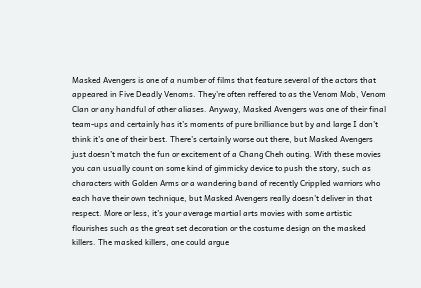Masked Avengers is one of a number of films that feature several of the actors that appeared in Five Deadly Venoms. They’re often reffered to as the Venom Mob, Venom Clan or any handful of other aliases. Anyway, Masked Avengers was one of their final team-ups and certainly has it’s moments of pure brilliance but by and large I don’t think it’s one of their best. There’s certainly worse out there, but Masked Avengers just doesn’t match the fun or excitement of a Chang Cheh outing. With these movies you can usually count on some kind of gimmicky device to push the story, such as characters with Golden Arms or a wandering band of recently Crippled warriors who each have their own technique, but Masked Avengers really doesn’t deliver in that respect. More or less, it’s your average martial arts movies with some artistic flourishes such as the great set decoration or the costume design on the masked killers. The masked killers, one could argue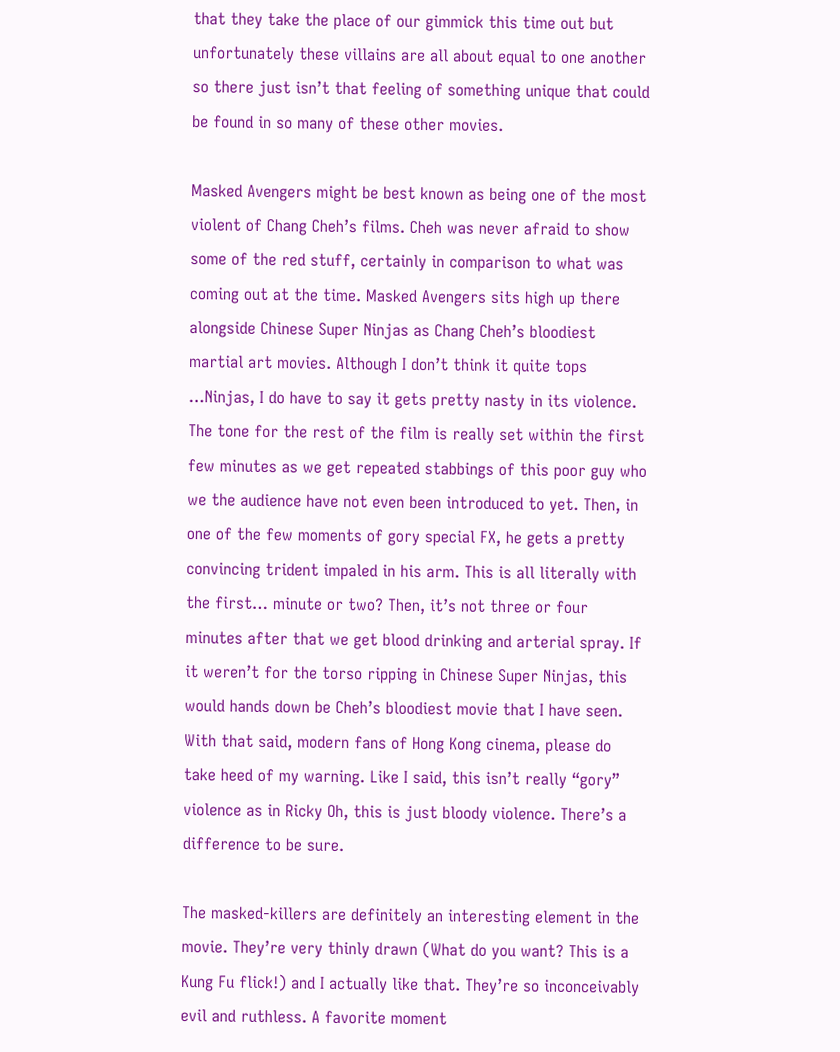that they take the place of our gimmick this time out but unfortunately these villains are all about equal to one another so there just isn’t that feeling of something unique that could be found in so many of these other movies.

Masked Avengers might be best known as being one of the most violent of Chang Cheh’s films. Cheh was never afraid to show some of the red stuff, certainly in comparison to what was coming out at the time. Masked Avengers sits high up there alongside Chinese Super Ninjas as Chang Cheh’s bloodiest martial art movies. Although I don’t think it quite tops …Ninjas, I do have to say it gets pretty nasty in its violence. The tone for the rest of the film is really set within the first few minutes as we get repeated stabbings of this poor guy who we the audience have not even been introduced to yet. Then, in one of the few moments of gory special FX, he gets a pretty convincing trident impaled in his arm. This is all literally with the first… minute or two? Then, it’s not three or four minutes after that we get blood drinking and arterial spray. If it weren’t for the torso ripping in Chinese Super Ninjas, this would hands down be Cheh’s bloodiest movie that I have seen. With that said, modern fans of Hong Kong cinema, please do take heed of my warning. Like I said, this isn’t really “gory” violence as in Ricky Oh, this is just bloody violence. There’s a difference to be sure.

The masked-killers are definitely an interesting element in the movie. They’re very thinly drawn (What do you want? This is a Kung Fu flick!) and I actually like that. They’re so inconceivably evil and ruthless. A favorite moment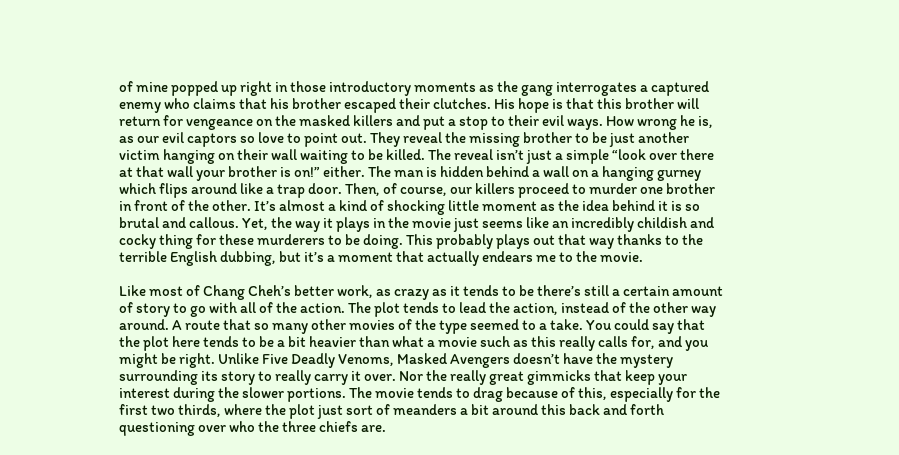of mine popped up right in those introductory moments as the gang interrogates a captured enemy who claims that his brother escaped their clutches. His hope is that this brother will return for vengeance on the masked killers and put a stop to their evil ways. How wrong he is, as our evil captors so love to point out. They reveal the missing brother to be just another victim hanging on their wall waiting to be killed. The reveal isn’t just a simple “look over there at that wall your brother is on!” either. The man is hidden behind a wall on a hanging gurney which flips around like a trap door. Then, of course, our killers proceed to murder one brother in front of the other. It’s almost a kind of shocking little moment as the idea behind it is so brutal and callous. Yet, the way it plays in the movie just seems like an incredibly childish and cocky thing for these murderers to be doing. This probably plays out that way thanks to the terrible English dubbing, but it’s a moment that actually endears me to the movie.

Like most of Chang Cheh’s better work, as crazy as it tends to be there’s still a certain amount of story to go with all of the action. The plot tends to lead the action, instead of the other way around. A route that so many other movies of the type seemed to a take. You could say that the plot here tends to be a bit heavier than what a movie such as this really calls for, and you might be right. Unlike Five Deadly Venoms, Masked Avengers doesn’t have the mystery surrounding its story to really carry it over. Nor the really great gimmicks that keep your interest during the slower portions. The movie tends to drag because of this, especially for the first two thirds, where the plot just sort of meanders a bit around this back and forth questioning over who the three chiefs are.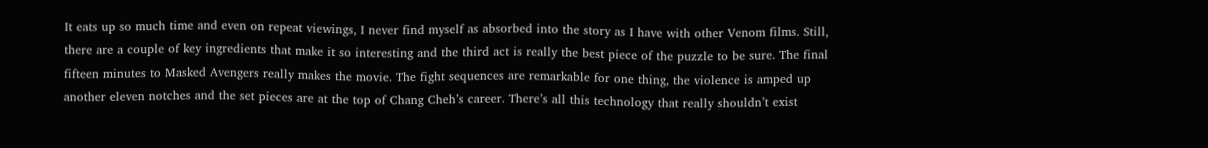It eats up so much time and even on repeat viewings, I never find myself as absorbed into the story as I have with other Venom films. Still, there are a couple of key ingredients that make it so interesting and the third act is really the best piece of the puzzle to be sure. The final fifteen minutes to Masked Avengers really makes the movie. The fight sequences are remarkable for one thing, the violence is amped up another eleven notches and the set pieces are at the top of Chang Cheh’s career. There’s all this technology that really shouldn’t exist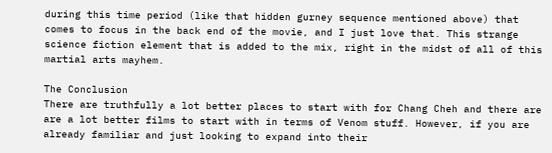during this time period (like that hidden gurney sequence mentioned above) that comes to focus in the back end of the movie, and I just love that. This strange science fiction element that is added to the mix, right in the midst of all of this martial arts mayhem.

The Conclusion
There are truthfully a lot better places to start with for Chang Cheh and there are are a lot better films to start with in terms of Venom stuff. However, if you are already familiar and just looking to expand into their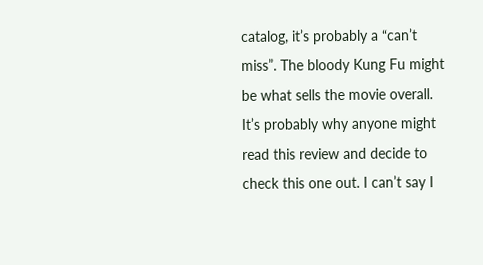catalog, it’s probably a “can’t miss”. The bloody Kung Fu might be what sells the movie overall. It’s probably why anyone might read this review and decide to check this one out. I can’t say I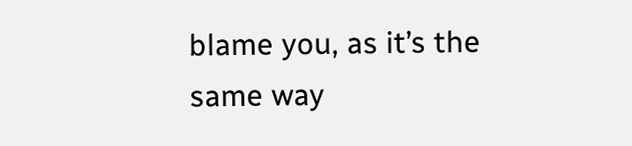blame you, as it’s the same way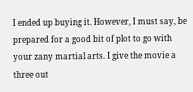I ended up buying it. However, I must say, be prepared for a good bit of plot to go with your zany martial arts. I give the movie a three out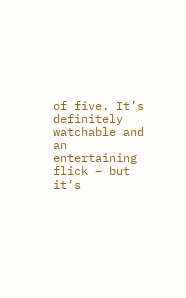of five. It’s definitely watchable and an entertaining flick – but it’s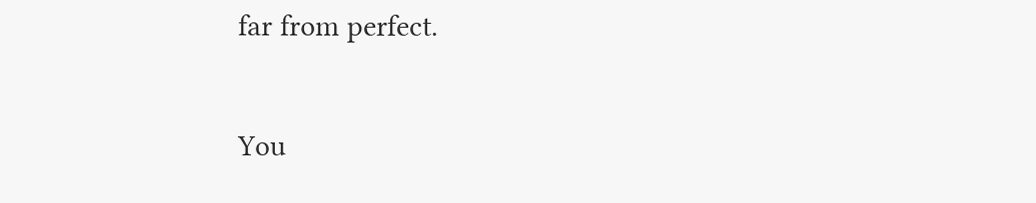far from perfect.

You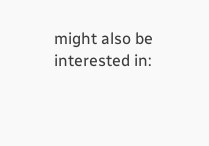might also be interested in: